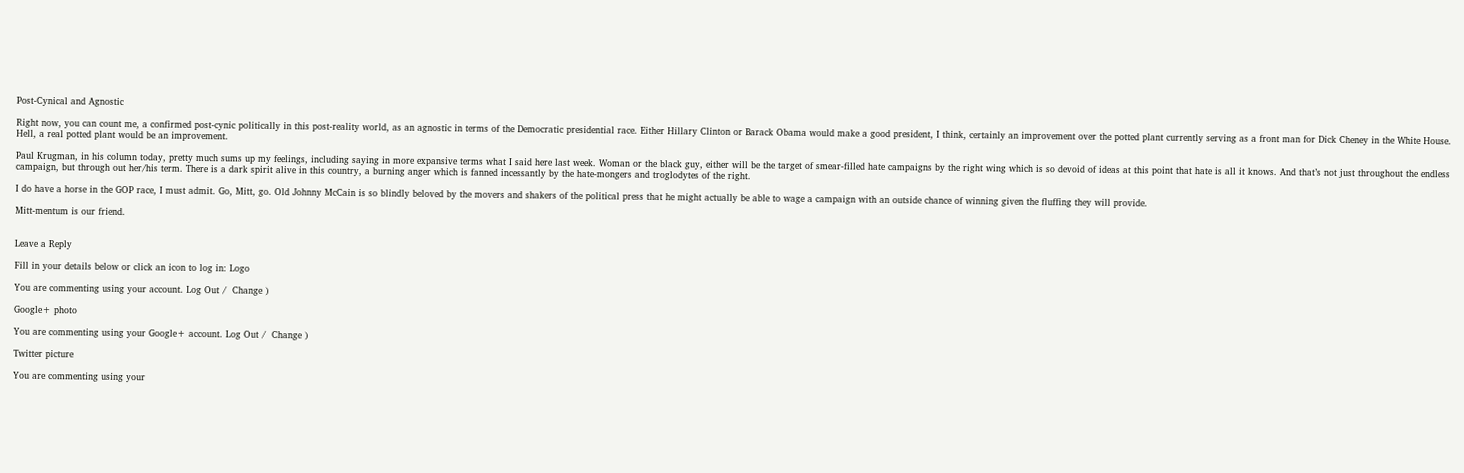Post-Cynical and Agnostic

Right now, you can count me, a confirmed post-cynic politically in this post-reality world, as an agnostic in terms of the Democratic presidential race. Either Hillary Clinton or Barack Obama would make a good president, I think, certainly an improvement over the potted plant currently serving as a front man for Dick Cheney in the White House. Hell, a real potted plant would be an improvement.

Paul Krugman, in his column today, pretty much sums up my feelings, including saying in more expansive terms what I said here last week. Woman or the black guy, either will be the target of smear-filled hate campaigns by the right wing which is so devoid of ideas at this point that hate is all it knows. And that’s not just throughout the endless campaign, but through out her/his term. There is a dark spirit alive in this country, a burning anger which is fanned incessantly by the hate-mongers and troglodytes of the right.

I do have a horse in the GOP race, I must admit. Go, Mitt, go. Old Johnny McCain is so blindly beloved by the movers and shakers of the political press that he might actually be able to wage a campaign with an outside chance of winning given the fluffing they will provide.

Mitt-mentum is our friend.


Leave a Reply

Fill in your details below or click an icon to log in: Logo

You are commenting using your account. Log Out /  Change )

Google+ photo

You are commenting using your Google+ account. Log Out /  Change )

Twitter picture

You are commenting using your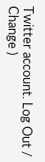Twitter account. Log Out /  Change )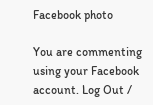Facebook photo

You are commenting using your Facebook account. Log Out /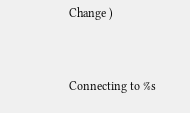Change )


Connecting to %s